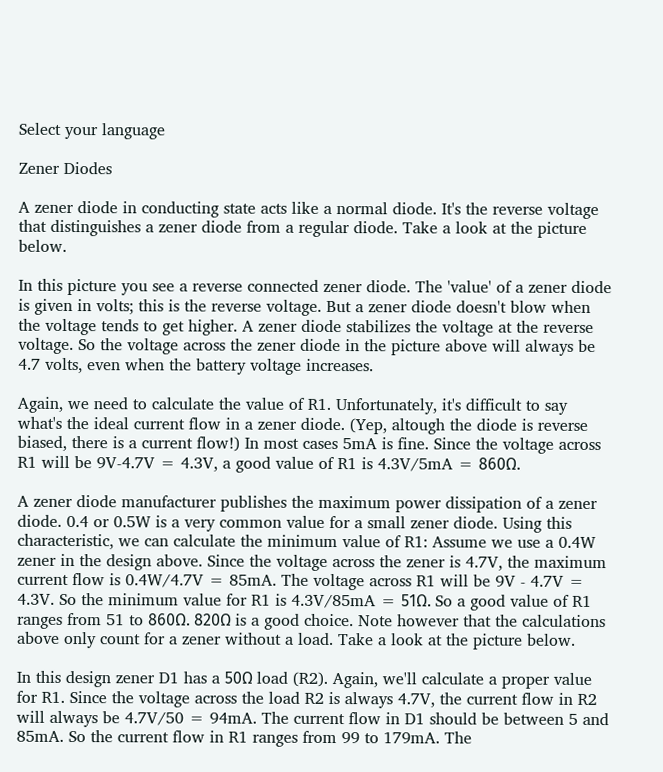Select your language

Zener Diodes

A zener diode in conducting state acts like a normal diode. It's the reverse voltage that distinguishes a zener diode from a regular diode. Take a look at the picture below.

In this picture you see a reverse connected zener diode. The 'value' of a zener diode is given in volts; this is the reverse voltage. But a zener diode doesn't blow when the voltage tends to get higher. A zener diode stabilizes the voltage at the reverse voltage. So the voltage across the zener diode in the picture above will always be 4.7 volts, even when the battery voltage increases.

Again, we need to calculate the value of R1. Unfortunately, it's difficult to say what's the ideal current flow in a zener diode. (Yep, altough the diode is reverse biased, there is a current flow!) In most cases 5mA is fine. Since the voltage across R1 will be 9V-4.7V = 4.3V, a good value of R1 is 4.3V/5mA = 860Ω.

A zener diode manufacturer publishes the maximum power dissipation of a zener diode. 0.4 or 0.5W is a very common value for a small zener diode. Using this characteristic, we can calculate the minimum value of R1: Assume we use a 0.4W zener in the design above. Since the voltage across the zener is 4.7V, the maximum current flow is 0.4W/4.7V = 85mA. The voltage across R1 will be 9V - 4.7V = 4.3V. So the minimum value for R1 is 4.3V/85mA = 51Ω. So a good value of R1 ranges from 51 to 860Ω. 820Ω is a good choice. Note however that the calculations above only count for a zener without a load. Take a look at the picture below.

In this design zener D1 has a 50Ω load (R2). Again, we'll calculate a proper value for R1. Since the voltage across the load R2 is always 4.7V, the current flow in R2 will always be 4.7V/50 = 94mA. The current flow in D1 should be between 5 and 85mA. So the current flow in R1 ranges from 99 to 179mA. The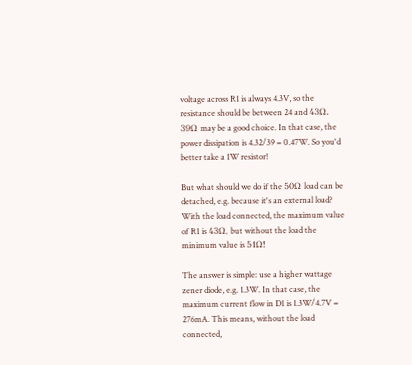voltage across R1 is always 4.3V, so the resistance should be between 24 and 43Ω. 39Ω may be a good choice. In that case, the power dissipation is 4.32/39 = 0.47W. So you'd better take a 1W resistor!

But what should we do if the 50Ω load can be detached, e.g. because it's an external load? With the load connected, the maximum value of R1 is 43Ω, but without the load the minimum value is 51Ω!

The answer is simple: use a higher wattage zener diode, e.g. 1.3W. In that case, the maximum current flow in D1 is 1.3W/4.7V = 276mA. This means, without the load connected,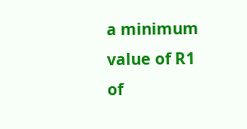a minimum value of R1 of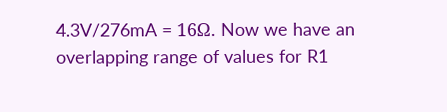4.3V/276mA = 16Ω. Now we have an overlapping range of values for R1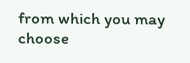from which you may choose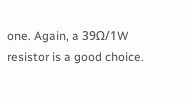one. Again, a 39Ω/1W resistor is a good choice.